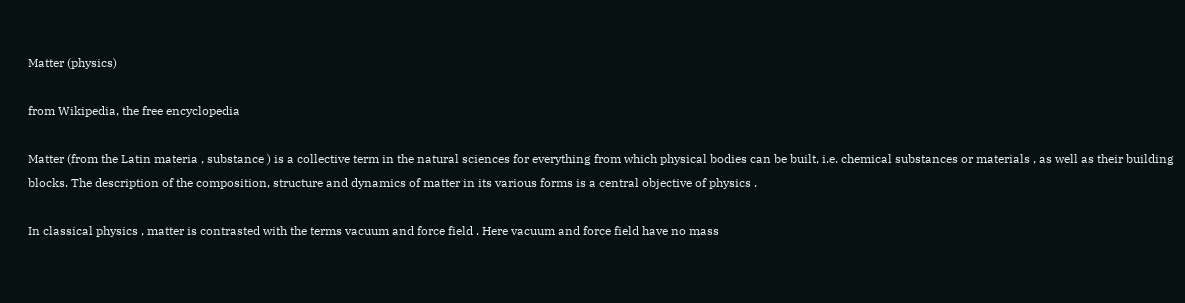Matter (physics)

from Wikipedia, the free encyclopedia

Matter (from the Latin materia , substance ) is a collective term in the natural sciences for everything from which physical bodies can be built, i.e. chemical substances or materials , as well as their building blocks. The description of the composition, structure and dynamics of matter in its various forms is a central objective of physics .

In classical physics , matter is contrasted with the terms vacuum and force field . Here vacuum and force field have no mass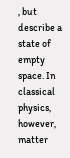, but describe a state of empty space. In classical physics, however, matter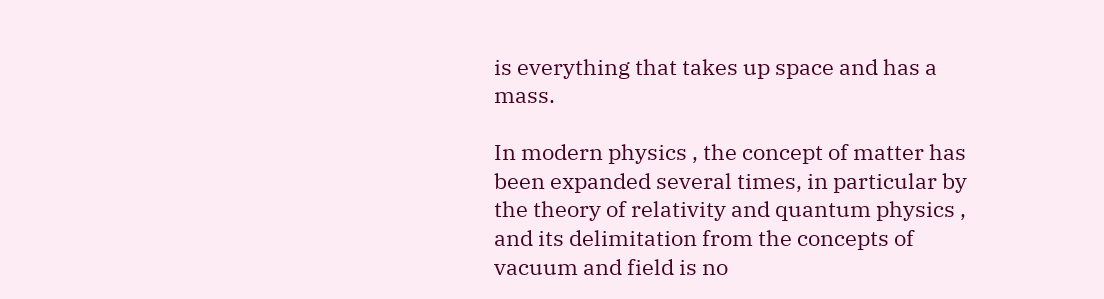is everything that takes up space and has a mass.

In modern physics , the concept of matter has been expanded several times, in particular by the theory of relativity and quantum physics , and its delimitation from the concepts of vacuum and field is no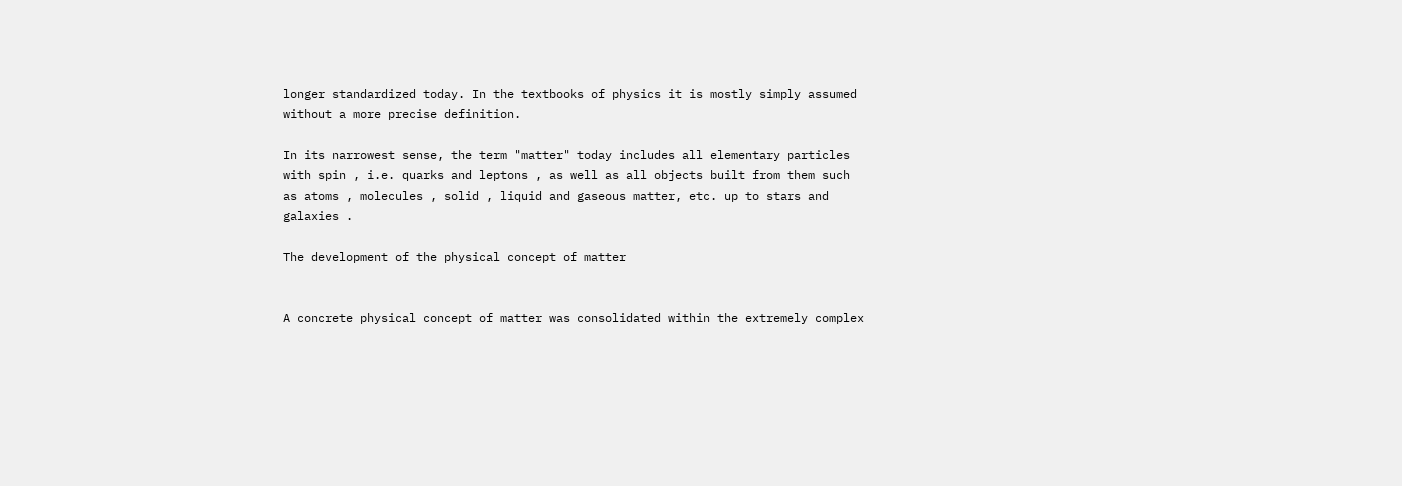longer standardized today. In the textbooks of physics it is mostly simply assumed without a more precise definition.

In its narrowest sense, the term "matter" today includes all elementary particles with spin , i.e. quarks and leptons , as well as all objects built from them such as atoms , molecules , solid , liquid and gaseous matter, etc. up to stars and galaxies .

The development of the physical concept of matter


A concrete physical concept of matter was consolidated within the extremely complex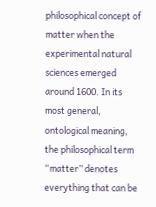philosophical concept of matter when the experimental natural sciences emerged around 1600. In its most general, ontological meaning, the philosophical term “matter” denotes everything that can be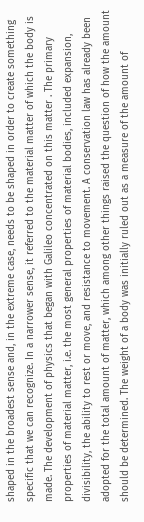shaped in the broadest sense and, in the extreme case, needs to be shaped in order to create something specific that we can recognize. In a narrower sense, it referred to the material matter of which the body is made. The development of physics that began with Galileo concentrated on this matter . The primary properties of material matter, i.e. the most general properties of material bodies, included expansion, divisibility, the ability to rest or move, and resistance to movement. A conservation law has already been adopted for the total amount of matter, which among other things raised the question of how the amount should be determined. The weight of a body was initially ruled out as a measure of the amount of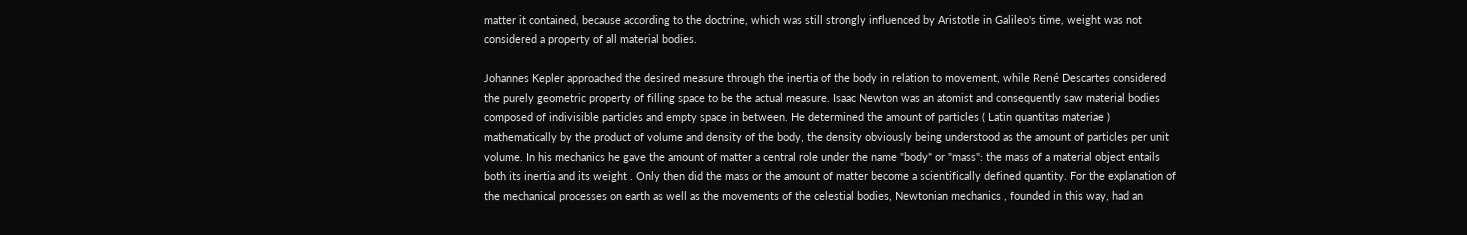matter it contained, because according to the doctrine, which was still strongly influenced by Aristotle in Galileo's time, weight was not considered a property of all material bodies.

Johannes Kepler approached the desired measure through the inertia of the body in relation to movement, while René Descartes considered the purely geometric property of filling space to be the actual measure. Isaac Newton was an atomist and consequently saw material bodies composed of indivisible particles and empty space in between. He determined the amount of particles ( Latin quantitas materiae ) mathematically by the product of volume and density of the body, the density obviously being understood as the amount of particles per unit volume. In his mechanics he gave the amount of matter a central role under the name "body" or "mass": the mass of a material object entails both its inertia and its weight . Only then did the mass or the amount of matter become a scientifically defined quantity. For the explanation of the mechanical processes on earth as well as the movements of the celestial bodies, Newtonian mechanics , founded in this way, had an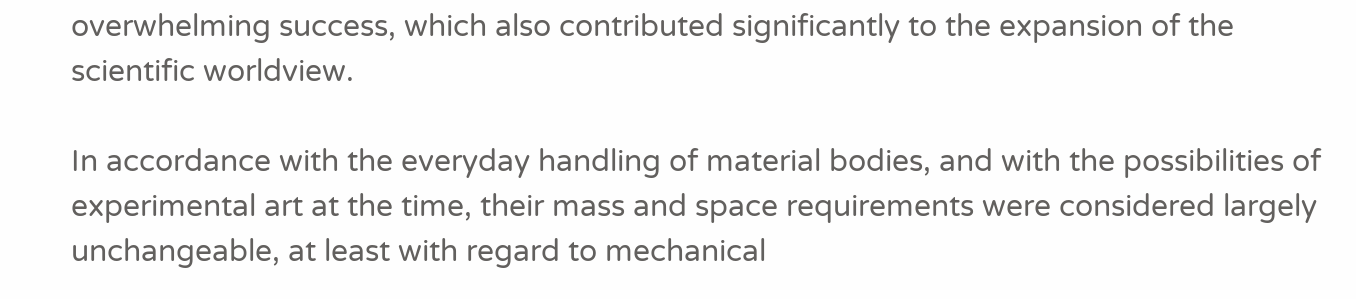overwhelming success, which also contributed significantly to the expansion of the scientific worldview.

In accordance with the everyday handling of material bodies, and with the possibilities of experimental art at the time, their mass and space requirements were considered largely unchangeable, at least with regard to mechanical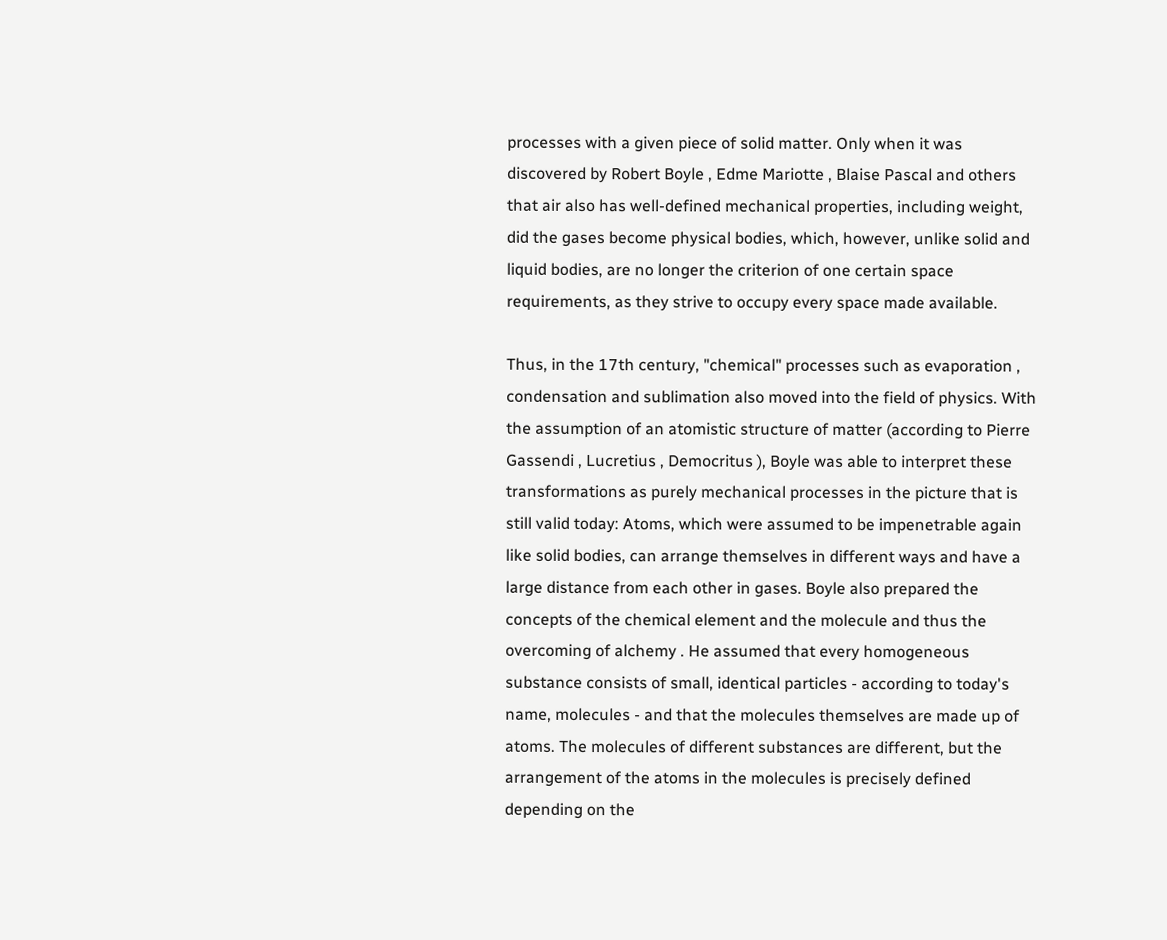processes with a given piece of solid matter. Only when it was discovered by Robert Boyle , Edme Mariotte , Blaise Pascal and others that air also has well-defined mechanical properties, including weight, did the gases become physical bodies, which, however, unlike solid and liquid bodies, are no longer the criterion of one certain space requirements, as they strive to occupy every space made available.

Thus, in the 17th century, "chemical" processes such as evaporation , condensation and sublimation also moved into the field of physics. With the assumption of an atomistic structure of matter (according to Pierre Gassendi , Lucretius , Democritus ), Boyle was able to interpret these transformations as purely mechanical processes in the picture that is still valid today: Atoms, which were assumed to be impenetrable again like solid bodies, can arrange themselves in different ways and have a large distance from each other in gases. Boyle also prepared the concepts of the chemical element and the molecule and thus the overcoming of alchemy . He assumed that every homogeneous substance consists of small, identical particles - according to today's name, molecules - and that the molecules themselves are made up of atoms. The molecules of different substances are different, but the arrangement of the atoms in the molecules is precisely defined depending on the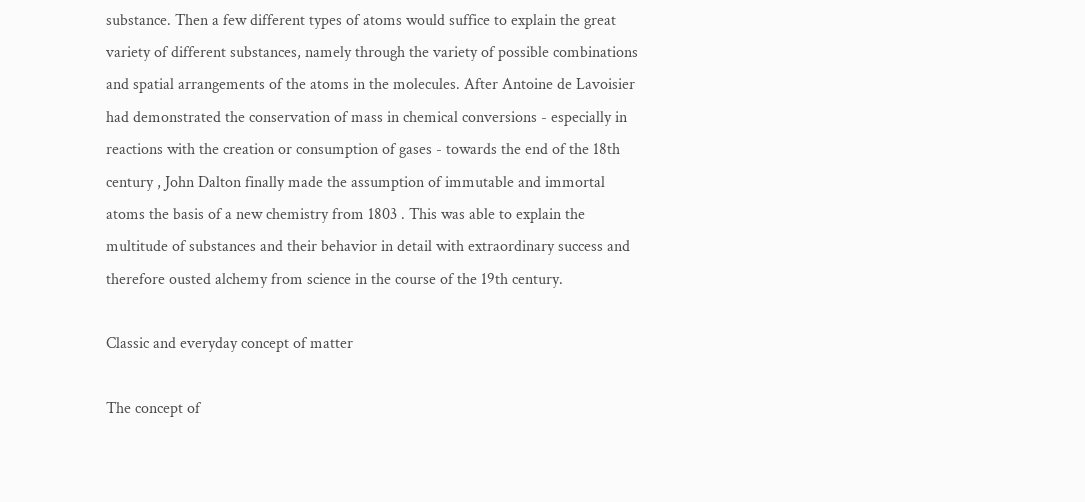substance. Then a few different types of atoms would suffice to explain the great variety of different substances, namely through the variety of possible combinations and spatial arrangements of the atoms in the molecules. After Antoine de Lavoisier had demonstrated the conservation of mass in chemical conversions - especially in reactions with the creation or consumption of gases - towards the end of the 18th century , John Dalton finally made the assumption of immutable and immortal atoms the basis of a new chemistry from 1803 . This was able to explain the multitude of substances and their behavior in detail with extraordinary success and therefore ousted alchemy from science in the course of the 19th century.

Classic and everyday concept of matter

The concept of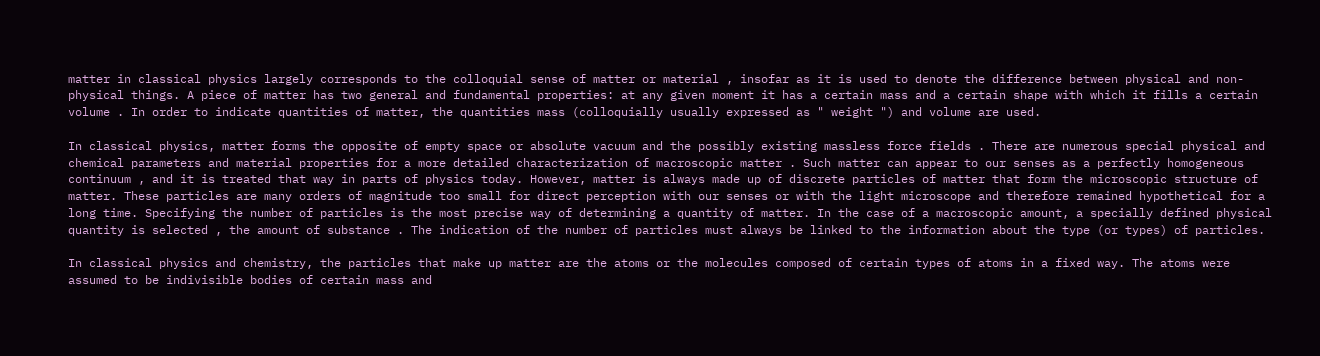matter in classical physics largely corresponds to the colloquial sense of matter or material , insofar as it is used to denote the difference between physical and non-physical things. A piece of matter has two general and fundamental properties: at any given moment it has a certain mass and a certain shape with which it fills a certain volume . In order to indicate quantities of matter, the quantities mass (colloquially usually expressed as " weight ") and volume are used.

In classical physics, matter forms the opposite of empty space or absolute vacuum and the possibly existing massless force fields . There are numerous special physical and chemical parameters and material properties for a more detailed characterization of macroscopic matter . Such matter can appear to our senses as a perfectly homogeneous continuum , and it is treated that way in parts of physics today. However, matter is always made up of discrete particles of matter that form the microscopic structure of matter. These particles are many orders of magnitude too small for direct perception with our senses or with the light microscope and therefore remained hypothetical for a long time. Specifying the number of particles is the most precise way of determining a quantity of matter. In the case of a macroscopic amount, a specially defined physical quantity is selected , the amount of substance . The indication of the number of particles must always be linked to the information about the type (or types) of particles.

In classical physics and chemistry, the particles that make up matter are the atoms or the molecules composed of certain types of atoms in a fixed way. The atoms were assumed to be indivisible bodies of certain mass and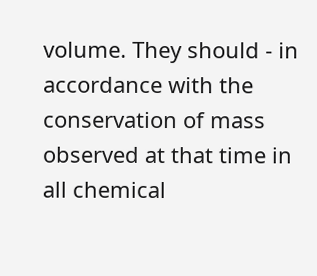volume. They should - in accordance with the conservation of mass observed at that time in all chemical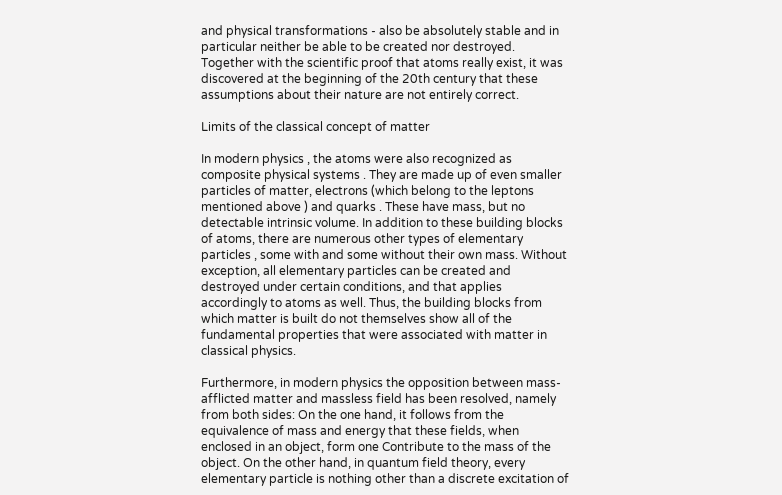and physical transformations - also be absolutely stable and in particular neither be able to be created nor destroyed. Together with the scientific proof that atoms really exist, it was discovered at the beginning of the 20th century that these assumptions about their nature are not entirely correct.

Limits of the classical concept of matter

In modern physics , the atoms were also recognized as composite physical systems . They are made up of even smaller particles of matter, electrons (which belong to the leptons mentioned above ) and quarks . These have mass, but no detectable intrinsic volume. In addition to these building blocks of atoms, there are numerous other types of elementary particles , some with and some without their own mass. Without exception, all elementary particles can be created and destroyed under certain conditions, and that applies accordingly to atoms as well. Thus, the building blocks from which matter is built do not themselves show all of the fundamental properties that were associated with matter in classical physics.

Furthermore, in modern physics the opposition between mass-afflicted matter and massless field has been resolved, namely from both sides: On the one hand, it follows from the equivalence of mass and energy that these fields, when enclosed in an object, form one Contribute to the mass of the object. On the other hand, in quantum field theory, every elementary particle is nothing other than a discrete excitation of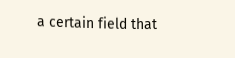a certain field that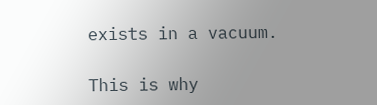exists in a vacuum.

This is why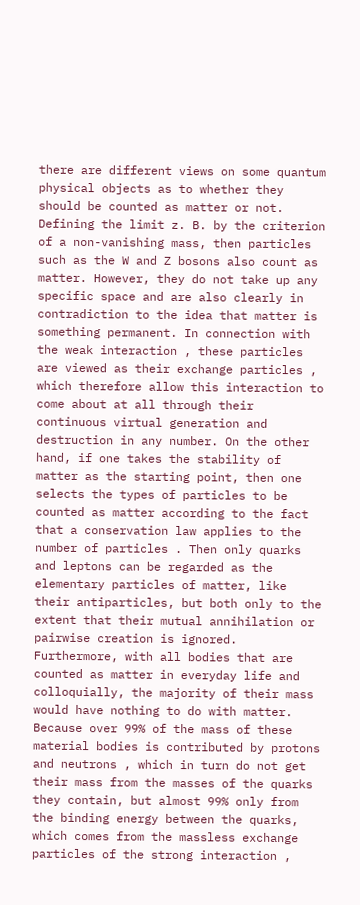there are different views on some quantum physical objects as to whether they should be counted as matter or not. Defining the limit z. B. by the criterion of a non-vanishing mass, then particles such as the W and Z bosons also count as matter. However, they do not take up any specific space and are also clearly in contradiction to the idea that matter is something permanent. In connection with the weak interaction , these particles are viewed as their exchange particles , which therefore allow this interaction to come about at all through their continuous virtual generation and destruction in any number. On the other hand, if one takes the stability of matter as the starting point, then one selects the types of particles to be counted as matter according to the fact that a conservation law applies to the number of particles . Then only quarks and leptons can be regarded as the elementary particles of matter, like their antiparticles, but both only to the extent that their mutual annihilation or pairwise creation is ignored. Furthermore, with all bodies that are counted as matter in everyday life and colloquially, the majority of their mass would have nothing to do with matter. Because over 99% of the mass of these material bodies is contributed by protons and neutrons , which in turn do not get their mass from the masses of the quarks they contain, but almost 99% only from the binding energy between the quarks, which comes from the massless exchange particles of the strong interaction ,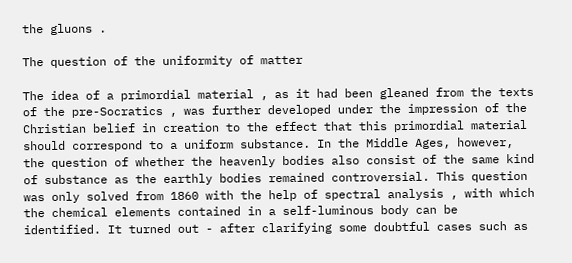the gluons .

The question of the uniformity of matter

The idea of a primordial material , as it had been gleaned from the texts of the pre-Socratics , was further developed under the impression of the Christian belief in creation to the effect that this primordial material should correspond to a uniform substance. In the Middle Ages, however, the question of whether the heavenly bodies also consist of the same kind of substance as the earthly bodies remained controversial. This question was only solved from 1860 with the help of spectral analysis , with which the chemical elements contained in a self-luminous body can be identified. It turned out - after clarifying some doubtful cases such as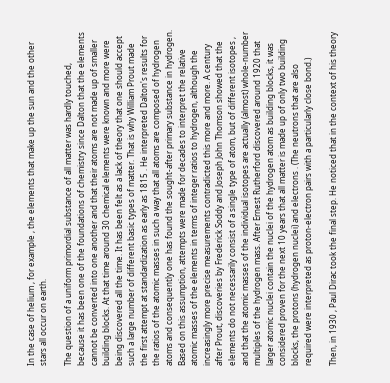In the case of helium , for example , the elements that make up the sun and the other stars all occur on earth.

The question of a uniform primordial substance of all matter was hardly touched, because it has been one of the foundations of chemistry since Dalton that the elements cannot be converted into one another and that their atoms are not made up of smaller building blocks. At that time around 30 chemical elements were known and more were being discovered all the time. It has been felt as a lack of theory that one should accept such a large number of different basic types of matter. That is why William Prout made the first attempt at standardization as early as 1815 . He interpreted Dalton's results for the ratios of the atomic masses in such a way that all atoms are composed of hydrogen atoms and consequently one has found the sought-after primary substance in hydrogen. Based on this assumption, attempts were made for decades to interpret the relative atomic masses of the elements in terms of integer ratios to hydrogen, although the increasingly more precise measurements contradicted this more and more. A century after Prout, discoveries by Frederick Soddy and Joseph John Thomson showed that the elements do not necessarily consist of a single type of atom, but of different isotopes , and that the atomic masses of the individual isotopes are actually (almost) whole-number multiples of the hydrogen mass. After Ernest Rutherford discovered around 1920 that larger atomic nuclei contain the nuclei of the hydrogen atom as building blocks, it was considered proven for the next 10 years that all matter is made up of only two building blocks, the protons (hydrogen nuclei) and electrons . (The neutrons that are also required were interpreted as proton-electron pairs with a particularly close bond.)

Then, in 1930 , Paul Dirac took the final step. He noticed that in the context of his theory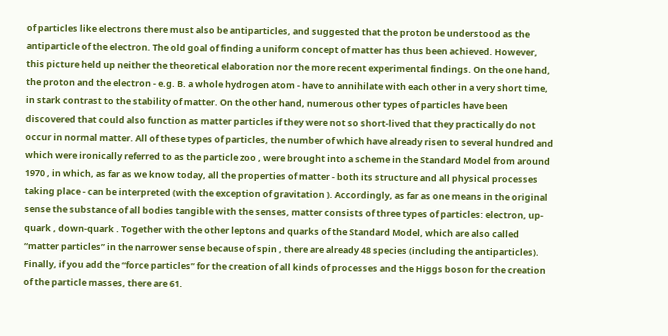of particles like electrons there must also be antiparticles, and suggested that the proton be understood as the antiparticle of the electron. The old goal of finding a uniform concept of matter has thus been achieved. However, this picture held up neither the theoretical elaboration nor the more recent experimental findings. On the one hand, the proton and the electron - e.g. B. a whole hydrogen atom - have to annihilate with each other in a very short time, in stark contrast to the stability of matter. On the other hand, numerous other types of particles have been discovered that could also function as matter particles if they were not so short-lived that they practically do not occur in normal matter. All of these types of particles, the number of which have already risen to several hundred and which were ironically referred to as the particle zoo , were brought into a scheme in the Standard Model from around 1970 , in which, as far as we know today, all the properties of matter - both its structure and all physical processes taking place - can be interpreted (with the exception of gravitation ). Accordingly, as far as one means in the original sense the substance of all bodies tangible with the senses, matter consists of three types of particles: electron, up-quark , down-quark . Together with the other leptons and quarks of the Standard Model, which are also called “matter particles” in the narrower sense because of spin , there are already 48 species (including the antiparticles). Finally, if you add the “force particles” for the creation of all kinds of processes and the Higgs boson for the creation of the particle masses, there are 61.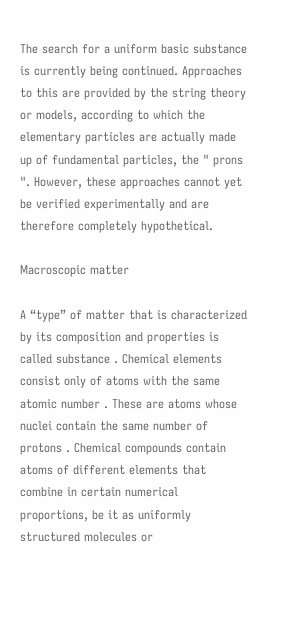The search for a uniform basic substance is currently being continued. Approaches to this are provided by the string theory or models, according to which the elementary particles are actually made up of fundamental particles, the " prons ". However, these approaches cannot yet be verified experimentally and are therefore completely hypothetical.

Macroscopic matter

A “type” of matter that is characterized by its composition and properties is called substance . Chemical elements consist only of atoms with the same atomic number . These are atoms whose nuclei contain the same number of protons . Chemical compounds contain atoms of different elements that combine in certain numerical proportions, be it as uniformly structured molecules or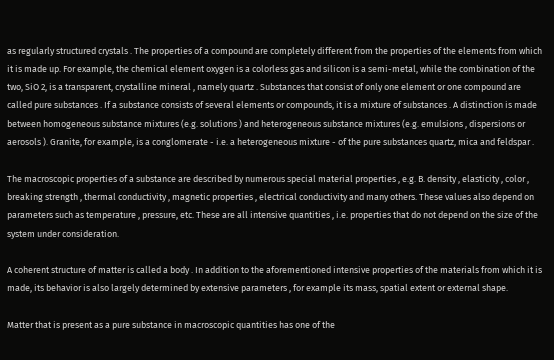as regularly structured crystals . The properties of a compound are completely different from the properties of the elements from which it is made up. For example, the chemical element oxygen is a colorless gas and silicon is a semi-metal, while the combination of the two, SiO 2, is a transparent, crystalline mineral , namely quartz . Substances that consist of only one element or one compound are called pure substances . If a substance consists of several elements or compounds, it is a mixture of substances . A distinction is made between homogeneous substance mixtures (e.g. solutions ) and heterogeneous substance mixtures (e.g. emulsions , dispersions or aerosols ). Granite, for example, is a conglomerate - i.e. a heterogeneous mixture - of the pure substances quartz, mica and feldspar .

The macroscopic properties of a substance are described by numerous special material properties , e.g. B. density , elasticity , color , breaking strength , thermal conductivity , magnetic properties , electrical conductivity and many others. These values also depend on parameters such as temperature , pressure, etc. These are all intensive quantities , i.e. properties that do not depend on the size of the system under consideration.

A coherent structure of matter is called a body . In addition to the aforementioned intensive properties of the materials from which it is made, its behavior is also largely determined by extensive parameters , for example its mass, spatial extent or external shape.

Matter that is present as a pure substance in macroscopic quantities has one of the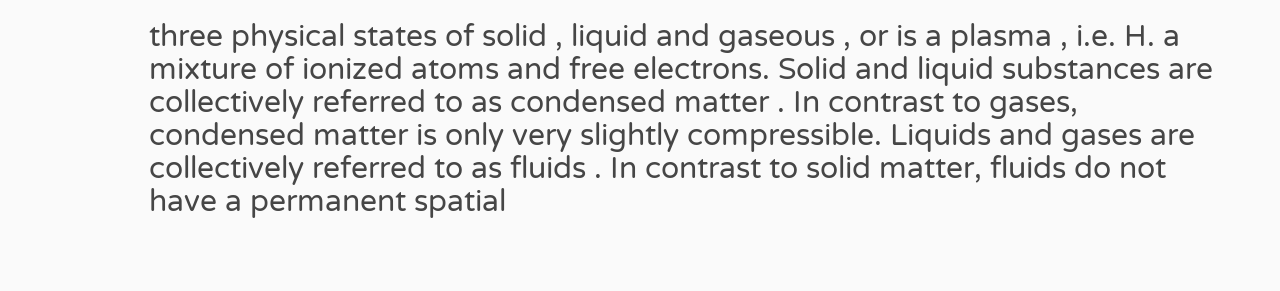three physical states of solid , liquid and gaseous , or is a plasma , i.e. H. a mixture of ionized atoms and free electrons. Solid and liquid substances are collectively referred to as condensed matter . In contrast to gases, condensed matter is only very slightly compressible. Liquids and gases are collectively referred to as fluids . In contrast to solid matter, fluids do not have a permanent spatial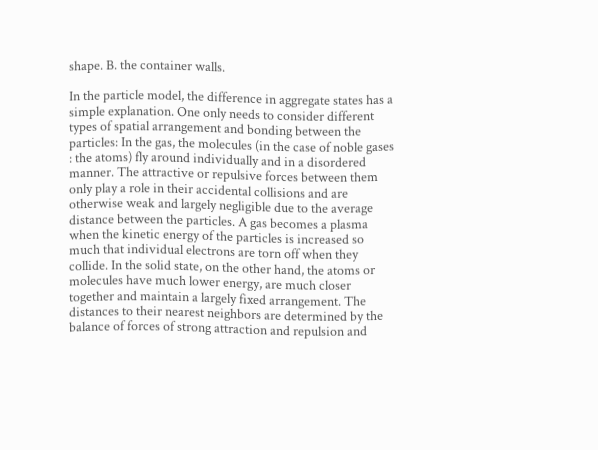shape. B. the container walls.

In the particle model, the difference in aggregate states has a simple explanation. One only needs to consider different types of spatial arrangement and bonding between the particles: In the gas, the molecules (in the case of noble gases : the atoms) fly around individually and in a disordered manner. The attractive or repulsive forces between them only play a role in their accidental collisions and are otherwise weak and largely negligible due to the average distance between the particles. A gas becomes a plasma when the kinetic energy of the particles is increased so much that individual electrons are torn off when they collide. In the solid state, on the other hand, the atoms or molecules have much lower energy, are much closer together and maintain a largely fixed arrangement. The distances to their nearest neighbors are determined by the balance of forces of strong attraction and repulsion and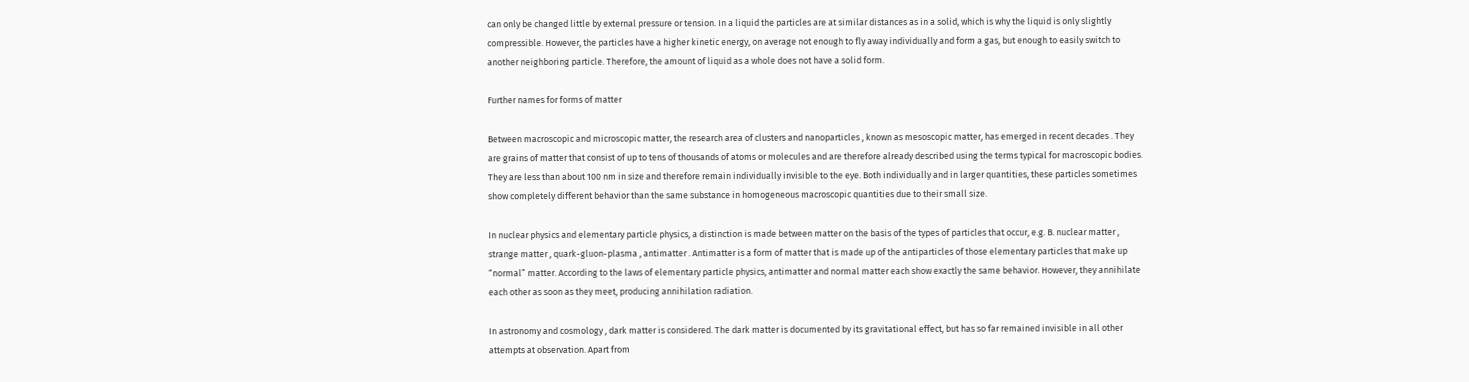can only be changed little by external pressure or tension. In a liquid the particles are at similar distances as in a solid, which is why the liquid is only slightly compressible. However, the particles have a higher kinetic energy, on average not enough to fly away individually and form a gas, but enough to easily switch to another neighboring particle. Therefore, the amount of liquid as a whole does not have a solid form.

Further names for forms of matter

Between macroscopic and microscopic matter, the research area of clusters and nanoparticles , known as mesoscopic matter, has emerged in recent decades . They are grains of matter that consist of up to tens of thousands of atoms or molecules and are therefore already described using the terms typical for macroscopic bodies. They are less than about 100 nm in size and therefore remain individually invisible to the eye. Both individually and in larger quantities, these particles sometimes show completely different behavior than the same substance in homogeneous macroscopic quantities due to their small size.

In nuclear physics and elementary particle physics, a distinction is made between matter on the basis of the types of particles that occur, e.g. B. nuclear matter , strange matter , quark-gluon-plasma , antimatter . Antimatter is a form of matter that is made up of the antiparticles of those elementary particles that make up “normal” matter. According to the laws of elementary particle physics, antimatter and normal matter each show exactly the same behavior. However, they annihilate each other as soon as they meet, producing annihilation radiation.

In astronomy and cosmology , dark matter is considered. The dark matter is documented by its gravitational effect, but has so far remained invisible in all other attempts at observation. Apart from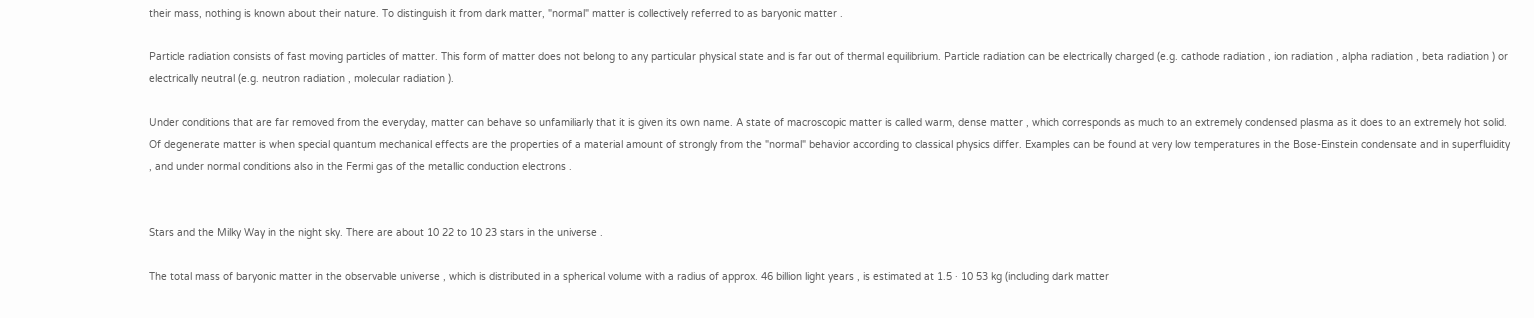their mass, nothing is known about their nature. To distinguish it from dark matter, "normal" matter is collectively referred to as baryonic matter .

Particle radiation consists of fast moving particles of matter. This form of matter does not belong to any particular physical state and is far out of thermal equilibrium. Particle radiation can be electrically charged (e.g. cathode radiation , ion radiation , alpha radiation , beta radiation ) or electrically neutral (e.g. neutron radiation , molecular radiation ).

Under conditions that are far removed from the everyday, matter can behave so unfamiliarly that it is given its own name. A state of macroscopic matter is called warm, dense matter , which corresponds as much to an extremely condensed plasma as it does to an extremely hot solid. Of degenerate matter is when special quantum mechanical effects are the properties of a material amount of strongly from the "normal" behavior according to classical physics differ. Examples can be found at very low temperatures in the Bose-Einstein condensate and in superfluidity , and under normal conditions also in the Fermi gas of the metallic conduction electrons .


Stars and the Milky Way in the night sky. There are about 10 22 to 10 23 stars in the universe .

The total mass of baryonic matter in the observable universe , which is distributed in a spherical volume with a radius of approx. 46 billion light years , is estimated at 1.5 · 10 53 kg (including dark matter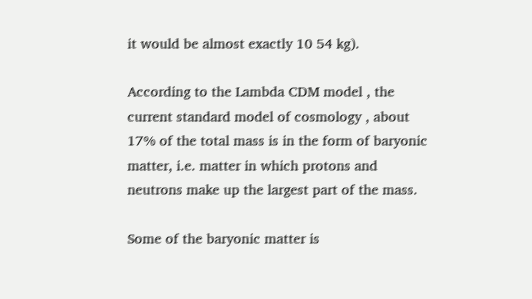it would be almost exactly 10 54 kg).

According to the Lambda CDM model , the current standard model of cosmology , about 17% of the total mass is in the form of baryonic matter, i.e. matter in which protons and neutrons make up the largest part of the mass.

Some of the baryonic matter is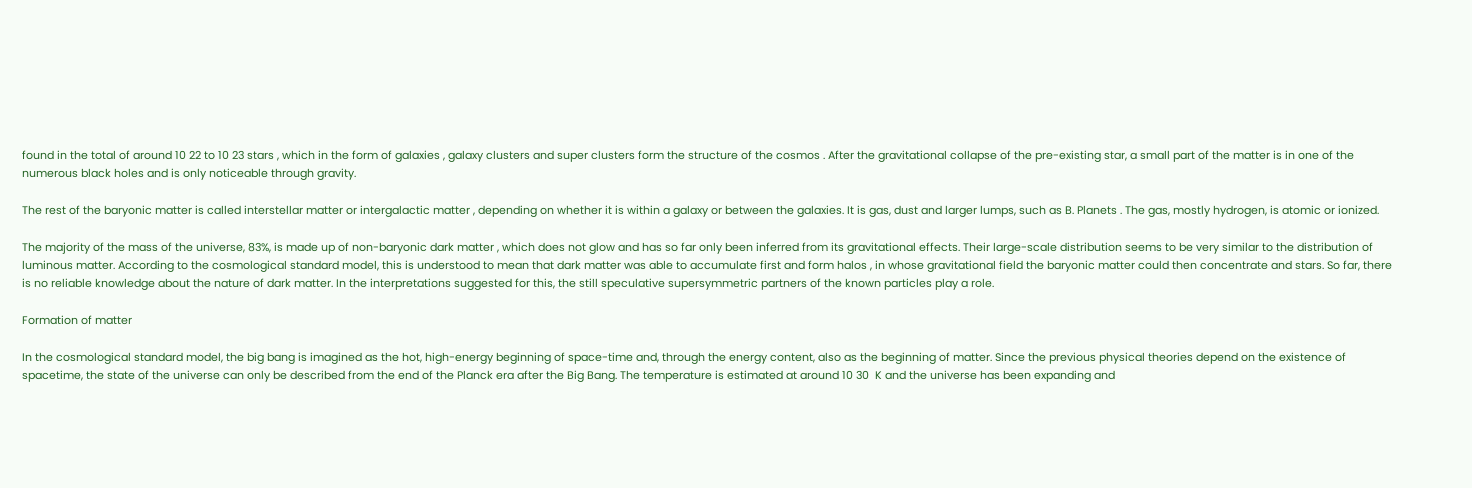found in the total of around 10 22 to 10 23 stars , which in the form of galaxies , galaxy clusters and super clusters form the structure of the cosmos . After the gravitational collapse of the pre-existing star, a small part of the matter is in one of the numerous black holes and is only noticeable through gravity.

The rest of the baryonic matter is called interstellar matter or intergalactic matter , depending on whether it is within a galaxy or between the galaxies. It is gas, dust and larger lumps, such as B. Planets . The gas, mostly hydrogen, is atomic or ionized.

The majority of the mass of the universe, 83%, is made up of non-baryonic dark matter , which does not glow and has so far only been inferred from its gravitational effects. Their large-scale distribution seems to be very similar to the distribution of luminous matter. According to the cosmological standard model, this is understood to mean that dark matter was able to accumulate first and form halos , in whose gravitational field the baryonic matter could then concentrate and stars. So far, there is no reliable knowledge about the nature of dark matter. In the interpretations suggested for this, the still speculative supersymmetric partners of the known particles play a role.

Formation of matter

In the cosmological standard model, the big bang is imagined as the hot, high-energy beginning of space-time and, through the energy content, also as the beginning of matter. Since the previous physical theories depend on the existence of spacetime, the state of the universe can only be described from the end of the Planck era after the Big Bang. The temperature is estimated at around 10 30  K and the universe has been expanding and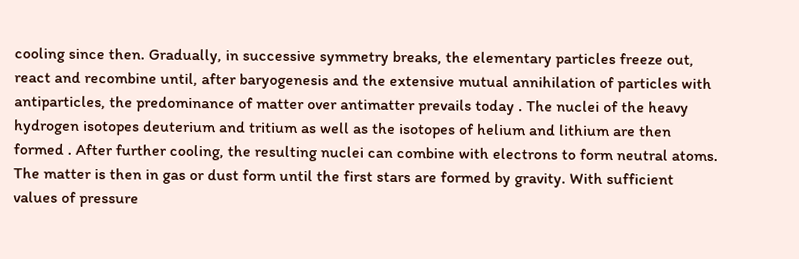cooling since then. Gradually, in successive symmetry breaks, the elementary particles freeze out, react and recombine until, after baryogenesis and the extensive mutual annihilation of particles with antiparticles, the predominance of matter over antimatter prevails today . The nuclei of the heavy hydrogen isotopes deuterium and tritium as well as the isotopes of helium and lithium are then formed . After further cooling, the resulting nuclei can combine with electrons to form neutral atoms. The matter is then in gas or dust form until the first stars are formed by gravity. With sufficient values of pressure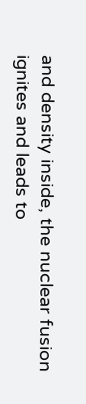and density inside, the nuclear fusion ignites and leads to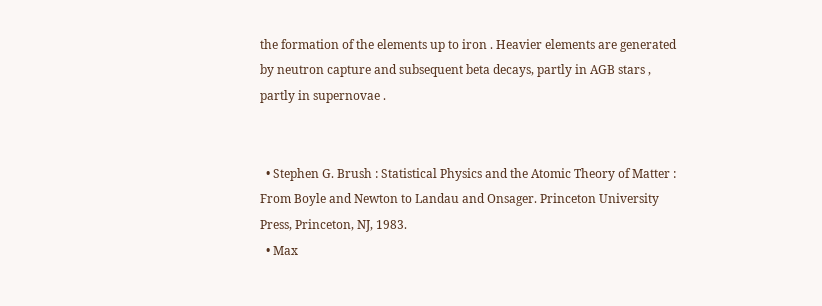the formation of the elements up to iron . Heavier elements are generated by neutron capture and subsequent beta decays, partly in AGB stars , partly in supernovae .


  • Stephen G. Brush : Statistical Physics and the Atomic Theory of Matter : From Boyle and Newton to Landau and Onsager. Princeton University Press, Princeton, NJ, 1983.
  • Max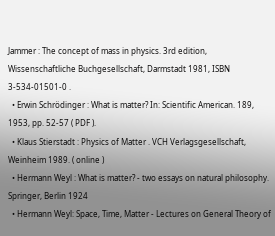Jammer : The concept of mass in physics. 3rd edition, Wissenschaftliche Buchgesellschaft, Darmstadt 1981, ISBN 3-534-01501-0 .
  • Erwin Schrödinger : What is matter? In: Scientific American. 189, 1953, pp. 52-57 ( PDF ).
  • Klaus Stierstadt : Physics of Matter . VCH Verlagsgesellschaft, Weinheim 1989. ( online )
  • Hermann Weyl : What is matter? - two essays on natural philosophy. Springer, Berlin 1924
  • Hermann Weyl: Space, Time, Matter - Lectures on General Theory of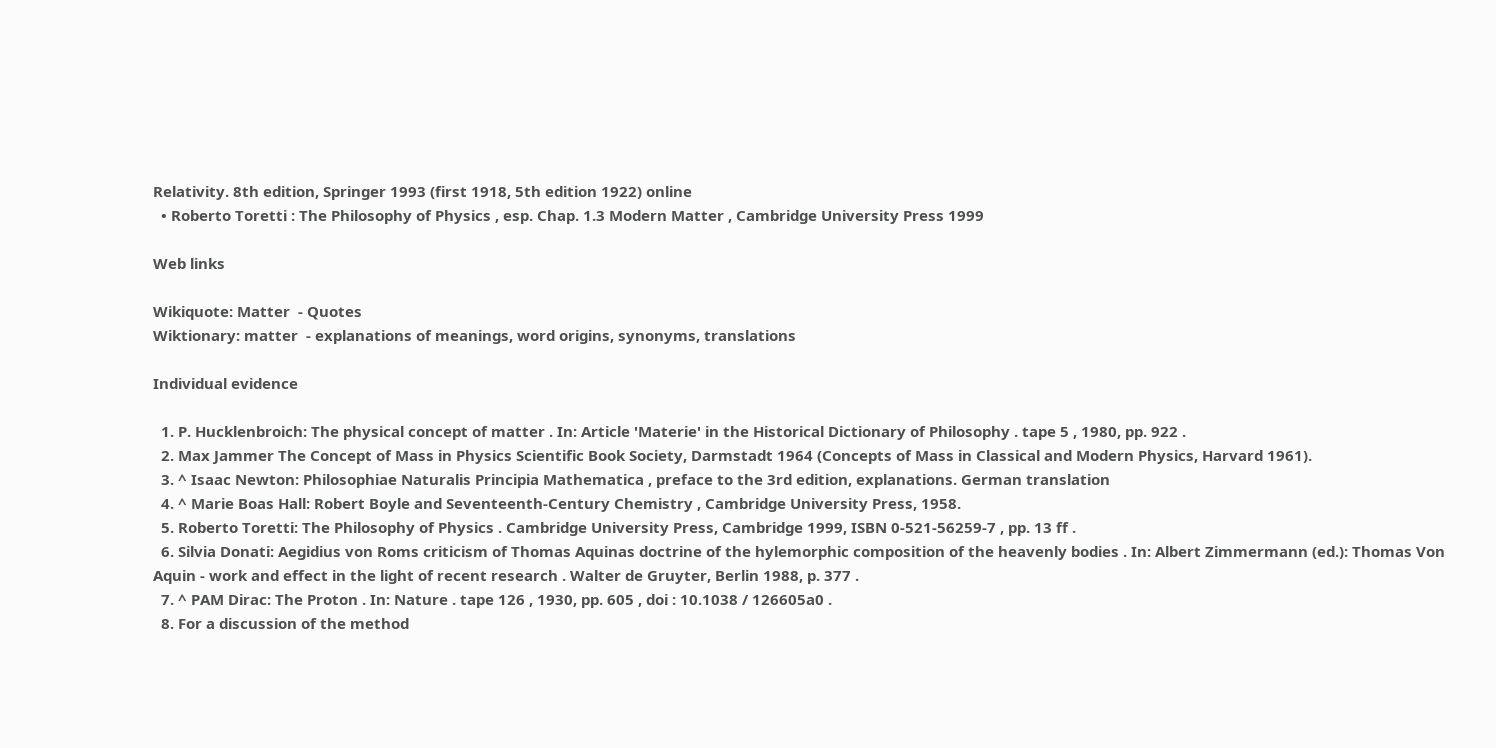Relativity. 8th edition, Springer 1993 (first 1918, 5th edition 1922) online
  • Roberto Toretti : The Philosophy of Physics , esp. Chap. 1.3 Modern Matter , Cambridge University Press 1999

Web links

Wikiquote: Matter  - Quotes
Wiktionary: matter  - explanations of meanings, word origins, synonyms, translations

Individual evidence

  1. P. Hucklenbroich: The physical concept of matter . In: Article 'Materie' in the Historical Dictionary of Philosophy . tape 5 , 1980, pp. 922 .
  2. Max Jammer The Concept of Mass in Physics Scientific Book Society, Darmstadt 1964 (Concepts of Mass in Classical and Modern Physics, Harvard 1961).
  3. ^ Isaac Newton: Philosophiae Naturalis Principia Mathematica , preface to the 3rd edition, explanations. German translation
  4. ^ Marie Boas Hall: Robert Boyle and Seventeenth-Century Chemistry , Cambridge University Press, 1958.
  5. Roberto Toretti: The Philosophy of Physics . Cambridge University Press, Cambridge 1999, ISBN 0-521-56259-7 , pp. 13 ff .
  6. Silvia Donati: Aegidius von Roms criticism of Thomas Aquinas doctrine of the hylemorphic composition of the heavenly bodies . In: Albert Zimmermann (ed.): Thomas Von Aquin - work and effect in the light of recent research . Walter de Gruyter, Berlin 1988, p. 377 .
  7. ^ PAM Dirac: The Proton . In: Nature . tape 126 , 1930, pp. 605 , doi : 10.1038 / 126605a0 .
  8. For a discussion of the method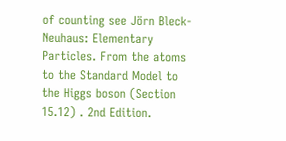of counting see Jörn Bleck-Neuhaus: Elementary Particles. From the atoms to the Standard Model to the Higgs boson (Section 15.12) . 2nd Edition.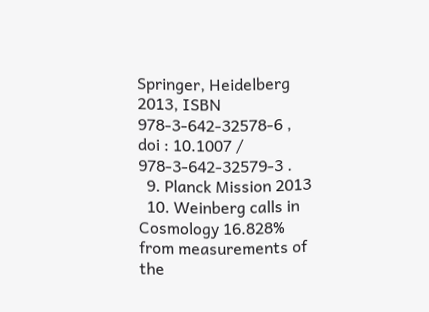Springer, Heidelberg 2013, ISBN 978-3-642-32578-6 , doi : 10.1007 / 978-3-642-32579-3 .
  9. Planck Mission 2013
  10. Weinberg calls in Cosmology 16.828% from measurements of the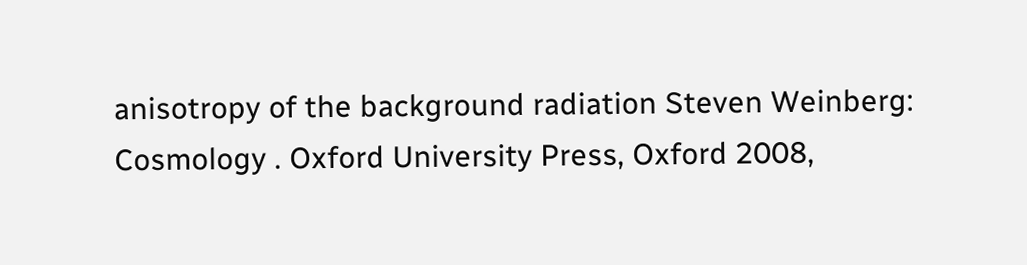anisotropy of the background radiation Steven Weinberg: Cosmology . Oxford University Press, Oxford 2008,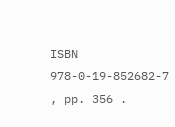ISBN 978-0-19-852682-7 , pp. 356 .